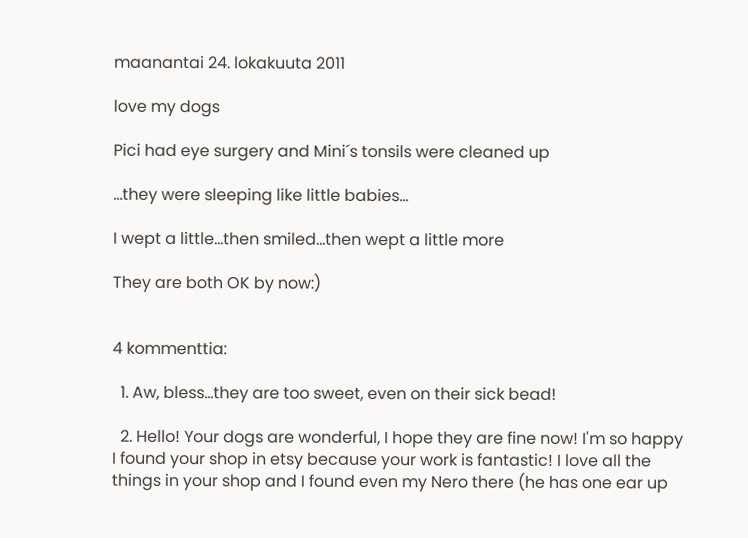maanantai 24. lokakuuta 2011

love my dogs

Pici had eye surgery and Mini´s tonsils were cleaned up

...they were sleeping like little babies...

I wept a little...then smiled...then wept a little more

They are both OK by now:)


4 kommenttia:

  1. Aw, bless...they are too sweet, even on their sick bead!

  2. Hello! Your dogs are wonderful, I hope they are fine now! I'm so happy I found your shop in etsy because your work is fantastic! I love all the things in your shop and I found even my Nero there (he has one ear up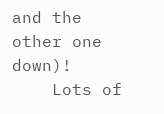and the other one down)!
    Lots of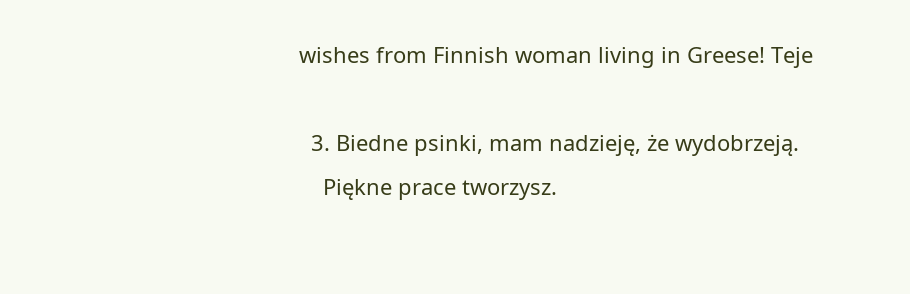wishes from Finnish woman living in Greese! Teje

  3. Biedne psinki, mam nadzieję, że wydobrzeją.
    Piękne prace tworzysz.